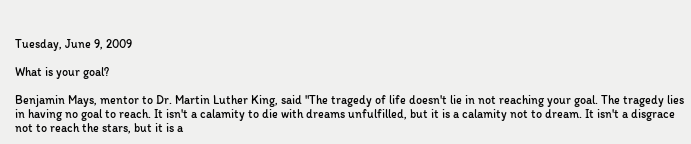Tuesday, June 9, 2009

What is your goal?

Benjamin Mays, mentor to Dr. Martin Luther King, said "The tragedy of life doesn't lie in not reaching your goal. The tragedy lies in having no goal to reach. It isn't a calamity to die with dreams unfulfilled, but it is a calamity not to dream. It isn't a disgrace not to reach the stars, but it is a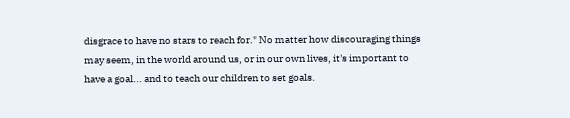disgrace to have no stars to reach for." No matter how discouraging things may seem, in the world around us, or in our own lives, it's important to have a goal... and to teach our children to set goals.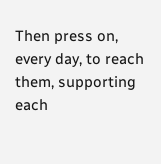Then press on, every day, to reach them, supporting each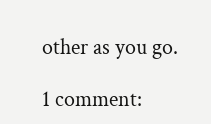other as you go.

1 comment: